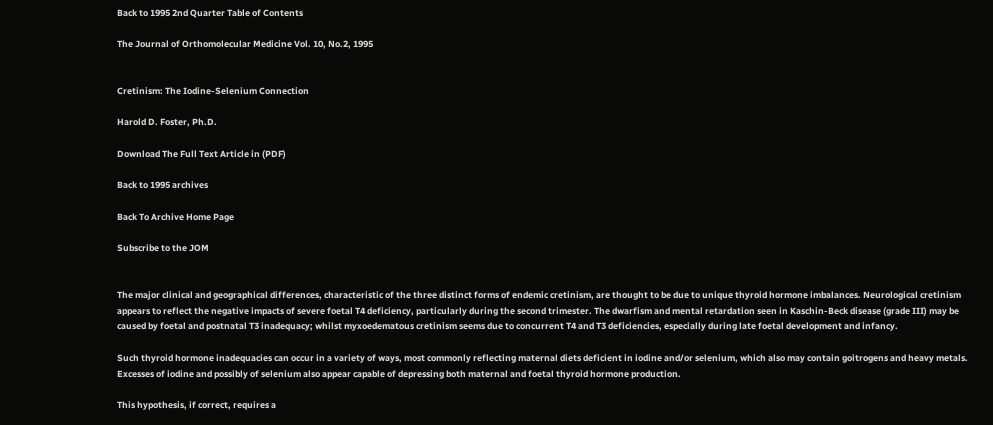Back to 1995 2nd Quarter Table of Contents

The Journal of Orthomolecular Medicine Vol. 10, No.2, 1995


Cretinism: The Iodine-Selenium Connection

Harold D. Foster, Ph.D.

Download The Full Text Article in (PDF)

Back to 1995 archives

Back To Archive Home Page

Subscribe to the JOM


The major clinical and geographical differences, characteristic of the three distinct forms of endemic cretinism, are thought to be due to unique thyroid hormone imbalances. Neurological cretinism appears to reflect the negative impacts of severe foetal T4 deficiency, particularly during the second trimester. The dwarfism and mental retardation seen in Kaschin-Beck disease (grade III) may be caused by foetal and postnatal T3 inadequacy; whilst myxoedematous cretinism seems due to concurrent T4 and T3 deficiencies, especially during late foetal development and infancy.

Such thyroid hormone inadequacies can occur in a variety of ways, most commonly reflecting maternal diets deficient in iodine and/or selenium, which also may contain goitrogens and heavy metals. Excesses of iodine and possibly of selenium also appear capable of depressing both maternal and foetal thyroid hormone production.

This hypothesis, if correct, requires a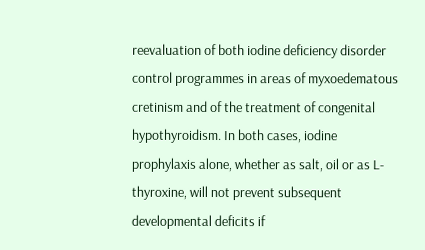reevaluation of both iodine deficiency disorder control programmes in areas of myxoedematous cretinism and of the treatment of congenital hypothyroidism. In both cases, iodine prophylaxis alone, whether as salt, oil or as L-thyroxine, will not prevent subsequent developmental deficits if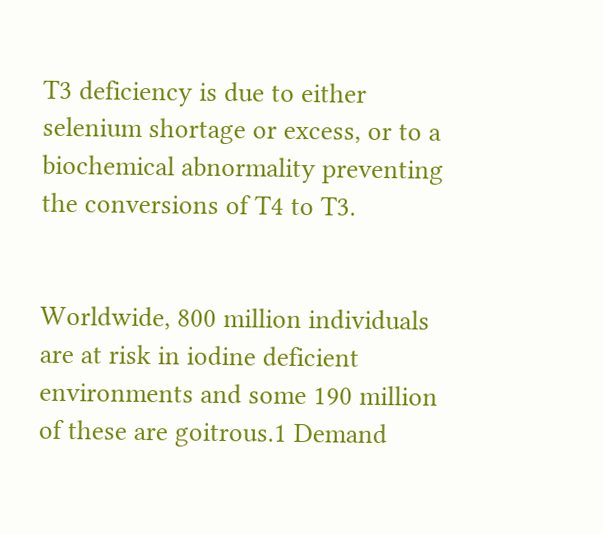T3 deficiency is due to either selenium shortage or excess, or to a biochemical abnormality preventing the conversions of T4 to T3.


Worldwide, 800 million individuals are at risk in iodine deficient environments and some 190 million of these are goitrous.1 Demand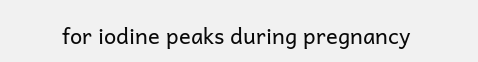for iodine peaks during pregnancy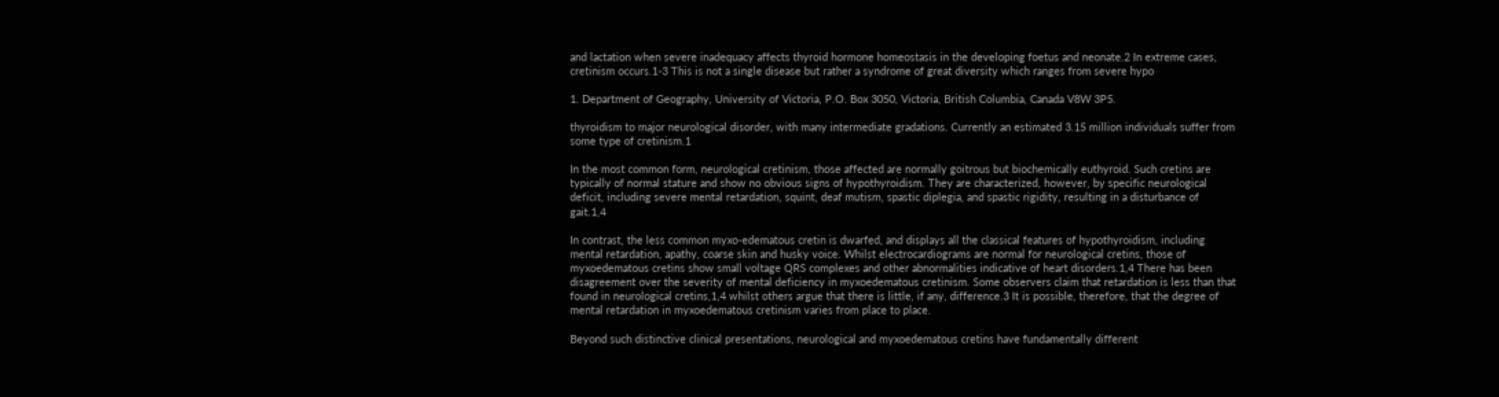and lactation when severe inadequacy affects thyroid hormone homeostasis in the developing foetus and neonate.2 In extreme cases, cretinism occurs.1-3 This is not a single disease but rather a syndrome of great diversity which ranges from severe hypo

1. Department of Geography, University of Victoria, P.O. Box 3050, Victoria, British Columbia, Canada V8W 3P5.

thyroidism to major neurological disorder, with many intermediate gradations. Currently an estimated 3.15 million individuals suffer from some type of cretinism.1

In the most common form, neurological cretinism, those affected are normally goitrous but biochemically euthyroid. Such cretins are typically of normal stature and show no obvious signs of hypothyroidism. They are characterized, however, by specific neurological deficit, including severe mental retardation, squint, deaf mutism, spastic diplegia, and spastic rigidity, resulting in a disturbance of gait.1,4

In contrast, the less common myxo-edematous cretin is dwarfed, and displays all the classical features of hypothyroidism, including mental retardation, apathy, coarse skin and husky voice. Whilst electrocardiograms are normal for neurological cretins, those of myxoedematous cretins show small voltage QRS complexes and other abnormalities indicative of heart disorders.1,4 There has been disagreement over the severity of mental deficiency in myxoedematous cretinism. Some observers claim that retardation is less than that found in neurological cretins,1,4 whilst others argue that there is little, if any, difference.3 It is possible, therefore, that the degree of mental retardation in myxoedematous cretinism varies from place to place.

Beyond such distinctive clinical presentations, neurological and myxoedematous cretins have fundamentally different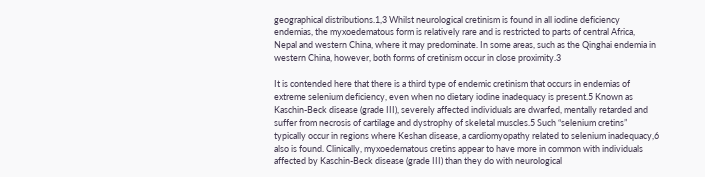geographical distributions.1,3 Whilst neurological cretinism is found in all iodine deficiency endemias, the myxoedematous form is relatively rare and is restricted to parts of central Africa, Nepal and western China, where it may predominate. In some areas, such as the Qinghai endemia in western China, however, both forms of cretinism occur in close proximity.3

It is contended here that there is a third type of endemic cretinism that occurs in endemias of extreme selenium deficiency, even when no dietary iodine inadequacy is present.5 Known as Kaschin-Beck disease (grade III), severely affected individuals are dwarfed, mentally retarded and suffer from necrosis of cartilage and dystrophy of skeletal muscles.5 Such “selenium cretins” typically occur in regions where Keshan disease, a cardiomyopathy related to selenium inadequacy,6 also is found. Clinically, myxoedematous cretins appear to have more in common with individuals affected by Kaschin-Beck disease (grade III) than they do with neurological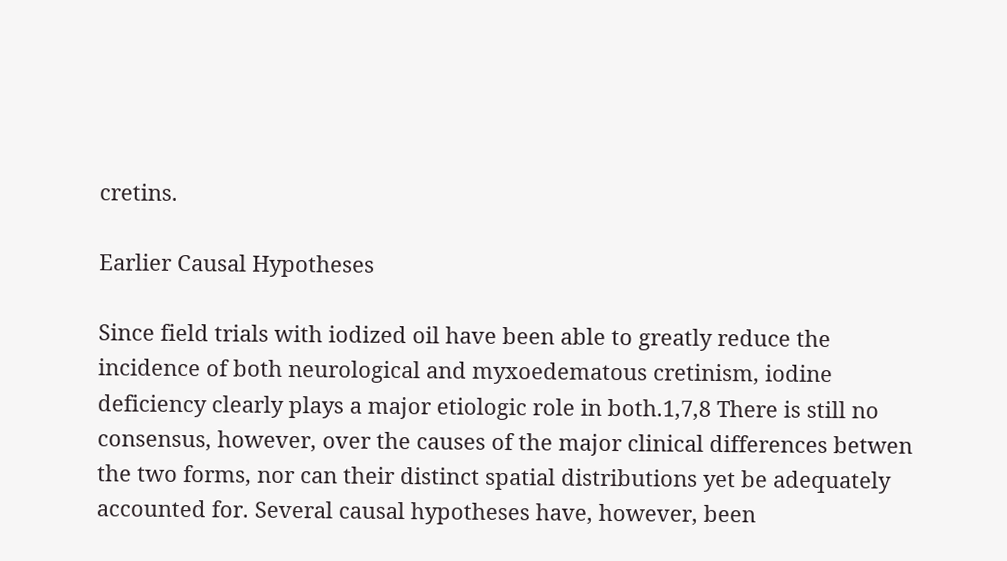cretins.

Earlier Causal Hypotheses

Since field trials with iodized oil have been able to greatly reduce the incidence of both neurological and myxoedematous cretinism, iodine deficiency clearly plays a major etiologic role in both.1,7,8 There is still no consensus, however, over the causes of the major clinical differences betwen the two forms, nor can their distinct spatial distributions yet be adequately accounted for. Several causal hypotheses have, however, been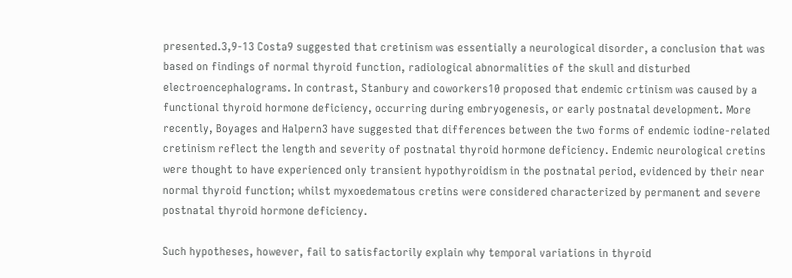presented.3,9-13 Costa9 suggested that cretinism was essentially a neurological disorder, a conclusion that was based on findings of normal thyroid function, radiological abnormalities of the skull and disturbed electroencephalograms. In contrast, Stanbury and coworkers10 proposed that endemic crtinism was caused by a functional thyroid hormone deficiency, occurring during embryogenesis, or early postnatal development. More recently, Boyages and Halpern3 have suggested that differences between the two forms of endemic iodine-related cretinism reflect the length and severity of postnatal thyroid hormone deficiency. Endemic neurological cretins were thought to have experienced only transient hypothyroidism in the postnatal period, evidenced by their near normal thyroid function; whilst myxoedematous cretins were considered characterized by permanent and severe postnatal thyroid hormone deficiency.

Such hypotheses, however, fail to satisfactorily explain why temporal variations in thyroid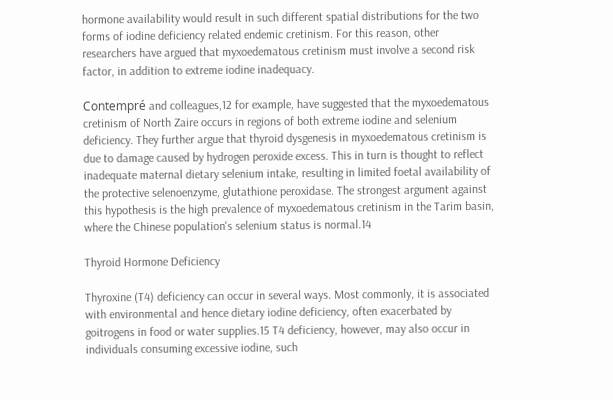hormone availability would result in such different spatial distributions for the two forms of iodine deficiency related endemic cretinism. For this reason, other researchers have argued that myxoedematous cretinism must involve a second risk factor, in addition to extreme iodine inadequacy.

Contempré and colleagues,12 for example, have suggested that the myxoedematous cretinism of North Zaire occurs in regions of both extreme iodine and selenium deficiency. They further argue that thyroid dysgenesis in myxoedematous cretinism is due to damage caused by hydrogen peroxide excess. This in turn is thought to reflect inadequate maternal dietary selenium intake, resulting in limited foetal availability of the protective selenoenzyme, glutathione peroxidase. The strongest argument against this hypothesis is the high prevalence of myxoedematous cretinism in the Tarim basin, where the Chinese population's selenium status is normal.14

Thyroid Hormone Deficiency

Thyroxine (T4) deficiency can occur in several ways. Most commonly, it is associated with environmental and hence dietary iodine deficiency, often exacerbated by goitrogens in food or water supplies.15 T4 deficiency, however, may also occur in individuals consuming excessive iodine, such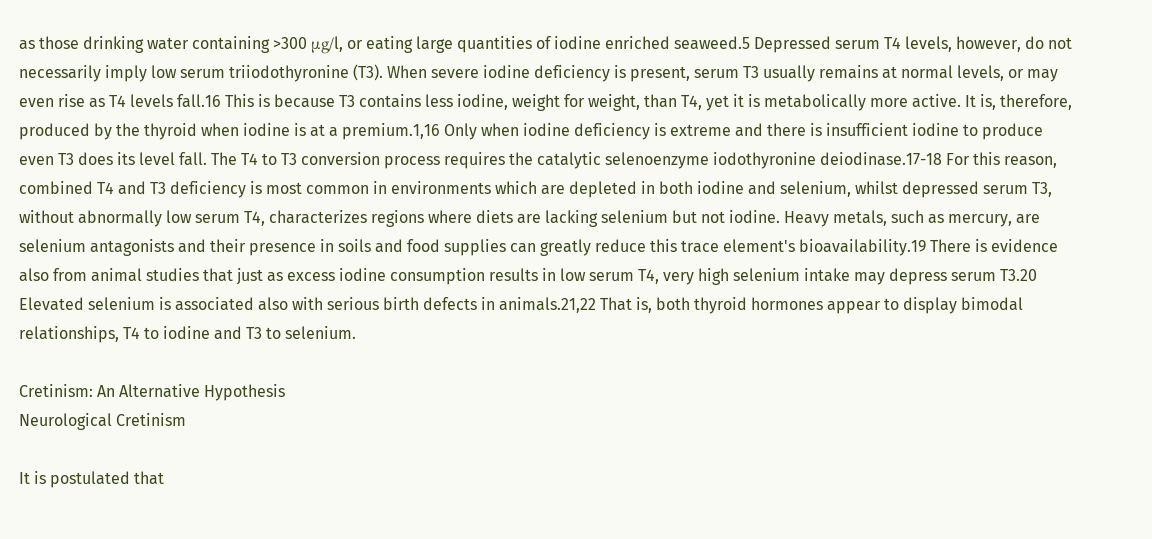as those drinking water containing >300 μg/l, or eating large quantities of iodine enriched seaweed.5 Depressed serum T4 levels, however, do not necessarily imply low serum triiodothyronine (T3). When severe iodine deficiency is present, serum T3 usually remains at normal levels, or may even rise as T4 levels fall.16 This is because T3 contains less iodine, weight for weight, than T4, yet it is metabolically more active. It is, therefore, produced by the thyroid when iodine is at a premium.1,16 Only when iodine deficiency is extreme and there is insufficient iodine to produce even T3 does its level fall. The T4 to T3 conversion process requires the catalytic selenoenzyme iodothyronine deiodinase.17-18 For this reason, combined T4 and T3 deficiency is most common in environments which are depleted in both iodine and selenium, whilst depressed serum T3, without abnormally low serum T4, characterizes regions where diets are lacking selenium but not iodine. Heavy metals, such as mercury, are selenium antagonists and their presence in soils and food supplies can greatly reduce this trace element's bioavailability.19 There is evidence also from animal studies that just as excess iodine consumption results in low serum T4, very high selenium intake may depress serum T3.20 Elevated selenium is associated also with serious birth defects in animals.21,22 That is, both thyroid hormones appear to display bimodal relationships, T4 to iodine and T3 to selenium.

Cretinism: An Alternative Hypothesis
Neurological Cretinism

It is postulated that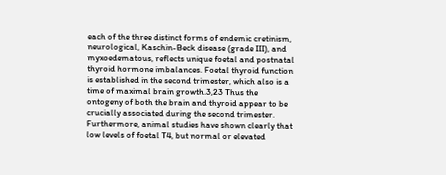each of the three distinct forms of endemic cretinism, neurological, Kaschin-Beck disease (grade III), and myxoedematous, reflects unique foetal and postnatal thyroid hormone imbalances. Foetal thyroid function is established in the second trimester, which also is a time of maximal brain growth.3,23 Thus the ontogeny of both the brain and thyroid appear to be crucially associated during the second trimester. Furthermore, animal studies have shown clearly that low levels of foetal T4, but normal or elevated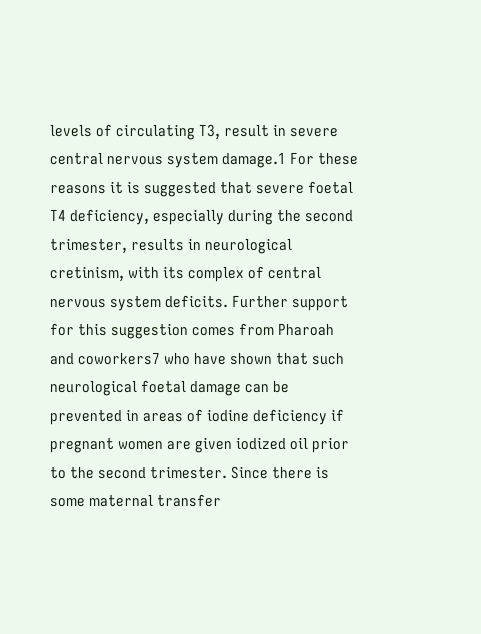levels of circulating T3, result in severe central nervous system damage.1 For these reasons it is suggested that severe foetal T4 deficiency, especially during the second trimester, results in neurological cretinism, with its complex of central nervous system deficits. Further support for this suggestion comes from Pharoah and coworkers7 who have shown that such neurological foetal damage can be prevented in areas of iodine deficiency if pregnant women are given iodized oil prior to the second trimester. Since there is some maternal transfer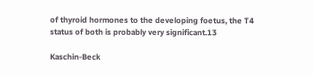of thyroid hormones to the developing foetus, the T4 status of both is probably very significant.13

Kaschin-Beck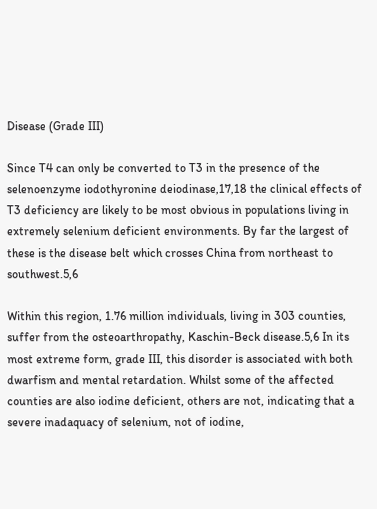Disease (Grade III)

Since T4 can only be converted to T3 in the presence of the selenoenzyme iodothyronine deiodinase,17,18 the clinical effects of T3 deficiency are likely to be most obvious in populations living in extremely selenium deficient environments. By far the largest of these is the disease belt which crosses China from northeast to southwest.5,6

Within this region, 1.76 million individuals, living in 303 counties, suffer from the osteoarthropathy, Kaschin-Beck disease.5,6 In its most extreme form, grade III, this disorder is associated with both dwarfism and mental retardation. Whilst some of the affected counties are also iodine deficient, others are not, indicating that a severe inadaquacy of selenium, not of iodine,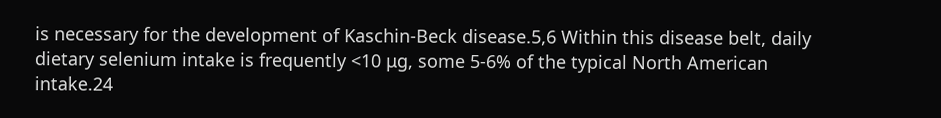is necessary for the development of Kaschin-Beck disease.5,6 Within this disease belt, daily dietary selenium intake is frequently <10 μg, some 5-6% of the typical North American intake.24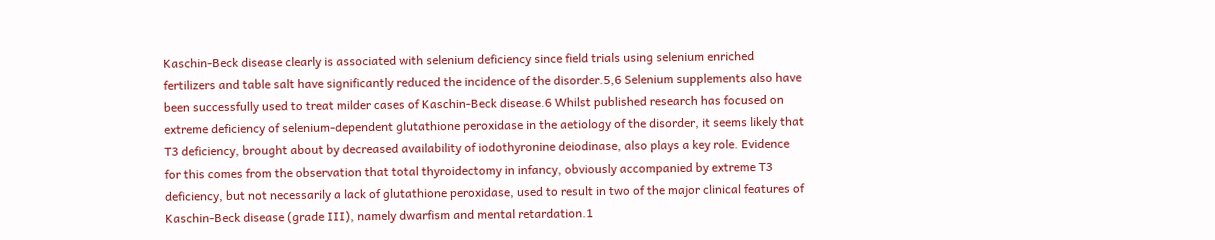Kaschin-Beck disease clearly is associated with selenium deficiency since field trials using selenium enriched fertilizers and table salt have significantly reduced the incidence of the disorder.5,6 Selenium supplements also have been successfully used to treat milder cases of Kaschin-Beck disease.6 Whilst published research has focused on extreme deficiency of selenium-dependent glutathione peroxidase in the aetiology of the disorder, it seems likely that T3 deficiency, brought about by decreased availability of iodothyronine deiodinase, also plays a key role. Evidence for this comes from the observation that total thyroidectomy in infancy, obviously accompanied by extreme T3 deficiency, but not necessarily a lack of glutathione peroxidase, used to result in two of the major clinical features of Kaschin-Beck disease (grade III), namely dwarfism and mental retardation.1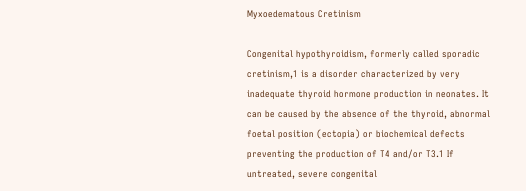Myxoedematous Cretinism

Congenital hypothyroidism, formerly called sporadic cretinism,1 is a disorder characterized by very inadequate thyroid hormone production in neonates. It can be caused by the absence of the thyroid, abnormal foetal position (ectopia) or biochemical defects preventing the production of T4 and/or T3.1 If untreated, severe congenital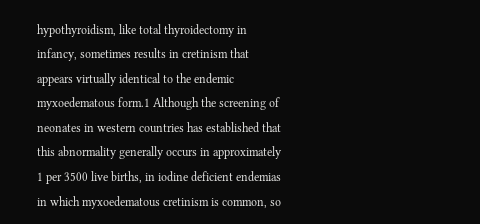hypothyroidism, like total thyroidectomy in infancy, sometimes results in cretinism that appears virtually identical to the endemic myxoedematous form.1 Although the screening of neonates in western countries has established that this abnormality generally occurs in approximately 1 per 3500 live births, in iodine deficient endemias in which myxoedematous cretinism is common, so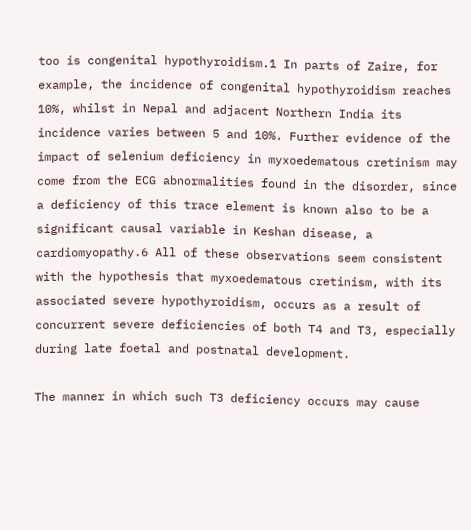too is congenital hypothyroidism.1 In parts of Zaire, for example, the incidence of congenital hypothyroidism reaches 10%, whilst in Nepal and adjacent Northern India its incidence varies between 5 and 10%. Further evidence of the impact of selenium deficiency in myxoedematous cretinism may come from the ECG abnormalities found in the disorder, since a deficiency of this trace element is known also to be a significant causal variable in Keshan disease, a cardiomyopathy.6 All of these observations seem consistent with the hypothesis that myxoedematous cretinism, with its associated severe hypothyroidism, occurs as a result of concurrent severe deficiencies of both T4 and T3, especially during late foetal and postnatal development.

The manner in which such T3 deficiency occurs may cause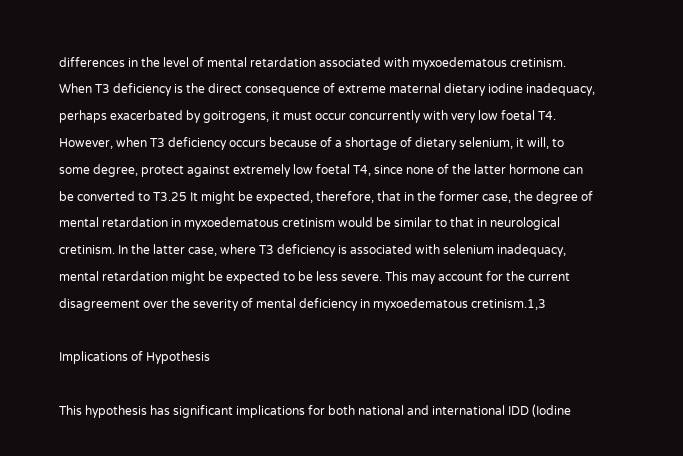differences in the level of mental retardation associated with myxoedematous cretinism. When T3 deficiency is the direct consequence of extreme maternal dietary iodine inadequacy, perhaps exacerbated by goitrogens, it must occur concurrently with very low foetal T4. However, when T3 deficiency occurs because of a shortage of dietary selenium, it will, to some degree, protect against extremely low foetal T4, since none of the latter hormone can be converted to T3.25 It might be expected, therefore, that in the former case, the degree of mental retardation in myxoedematous cretinism would be similar to that in neurological cretinism. In the latter case, where T3 deficiency is associated with selenium inadequacy, mental retardation might be expected to be less severe. This may account for the current disagreement over the severity of mental deficiency in myxoedematous cretinism.1,3

Implications of Hypothesis

This hypothesis has significant implications for both national and international IDD (Iodine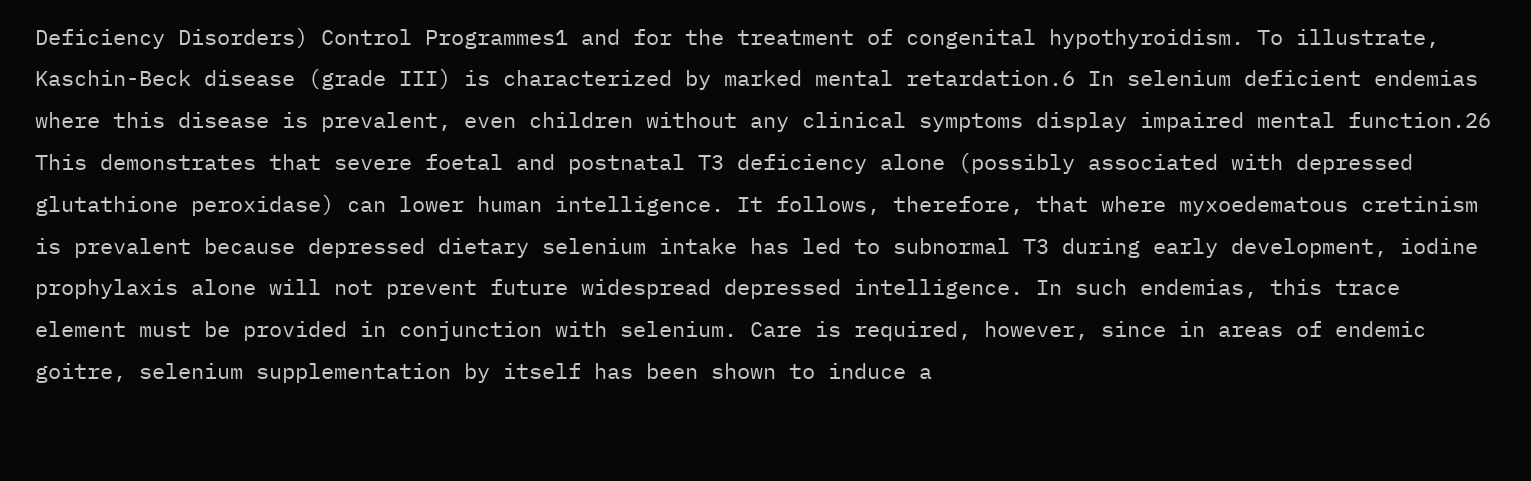Deficiency Disorders) Control Programmes1 and for the treatment of congenital hypothyroidism. To illustrate, Kaschin-Beck disease (grade III) is characterized by marked mental retardation.6 In selenium deficient endemias where this disease is prevalent, even children without any clinical symptoms display impaired mental function.26 This demonstrates that severe foetal and postnatal T3 deficiency alone (possibly associated with depressed glutathione peroxidase) can lower human intelligence. It follows, therefore, that where myxoedematous cretinism is prevalent because depressed dietary selenium intake has led to subnormal T3 during early development, iodine prophylaxis alone will not prevent future widespread depressed intelligence. In such endemias, this trace element must be provided in conjunction with selenium. Care is required, however, since in areas of endemic goitre, selenium supplementation by itself has been shown to induce a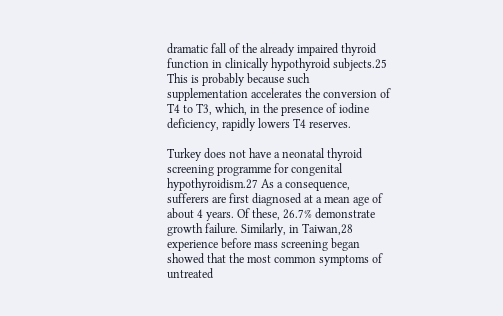dramatic fall of the already impaired thyroid function in clinically hypothyroid subjects.25 This is probably because such supplementation accelerates the conversion of T4 to T3, which, in the presence of iodine deficiency, rapidly lowers T4 reserves.

Turkey does not have a neonatal thyroid screening programme for congenital hypothyroidism.27 As a consequence, sufferers are first diagnosed at a mean age of about 4 years. Of these, 26.7% demonstrate growth failure. Similarly, in Taiwan,28 experience before mass screening began showed that the most common symptoms of untreated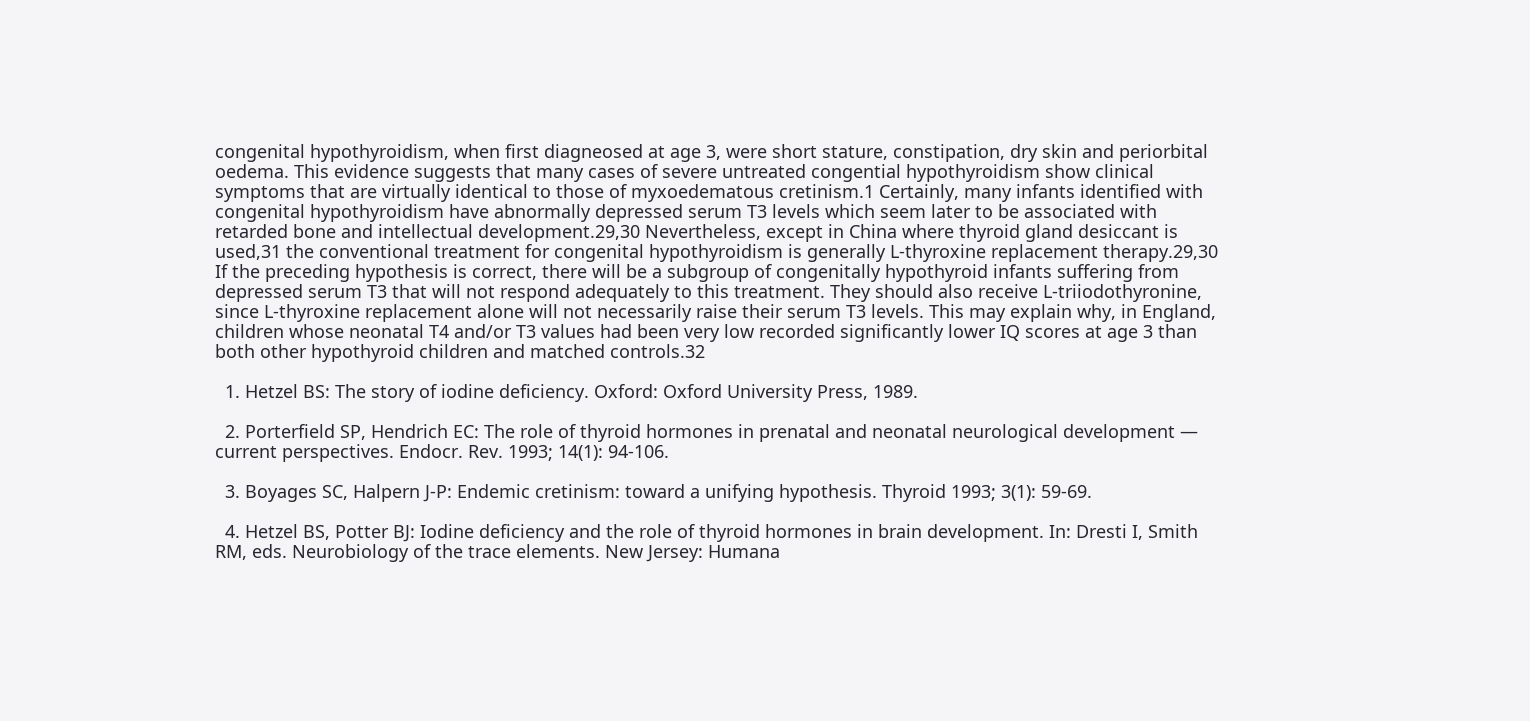congenital hypothyroidism, when first diagneosed at age 3, were short stature, constipation, dry skin and periorbital oedema. This evidence suggests that many cases of severe untreated congential hypothyroidism show clinical symptoms that are virtually identical to those of myxoedematous cretinism.1 Certainly, many infants identified with congenital hypothyroidism have abnormally depressed serum T3 levels which seem later to be associated with retarded bone and intellectual development.29,30 Nevertheless, except in China where thyroid gland desiccant is used,31 the conventional treatment for congenital hypothyroidism is generally L-thyroxine replacement therapy.29,30 If the preceding hypothesis is correct, there will be a subgroup of congenitally hypothyroid infants suffering from depressed serum T3 that will not respond adequately to this treatment. They should also receive L-triiodothyronine, since L-thyroxine replacement alone will not necessarily raise their serum T3 levels. This may explain why, in England, children whose neonatal T4 and/or T3 values had been very low recorded significantly lower IQ scores at age 3 than both other hypothyroid children and matched controls.32

  1. Hetzel BS: The story of iodine deficiency. Oxford: Oxford University Press, 1989.

  2. Porterfield SP, Hendrich EC: The role of thyroid hormones in prenatal and neonatal neurological development — current perspectives. Endocr. Rev. 1993; 14(1): 94-106.

  3. Boyages SC, Halpern J-P: Endemic cretinism: toward a unifying hypothesis. Thyroid 1993; 3(1): 59-69.

  4. Hetzel BS, Potter BJ: Iodine deficiency and the role of thyroid hormones in brain development. In: Dresti I, Smith RM, eds. Neurobiology of the trace elements. New Jersey: Humana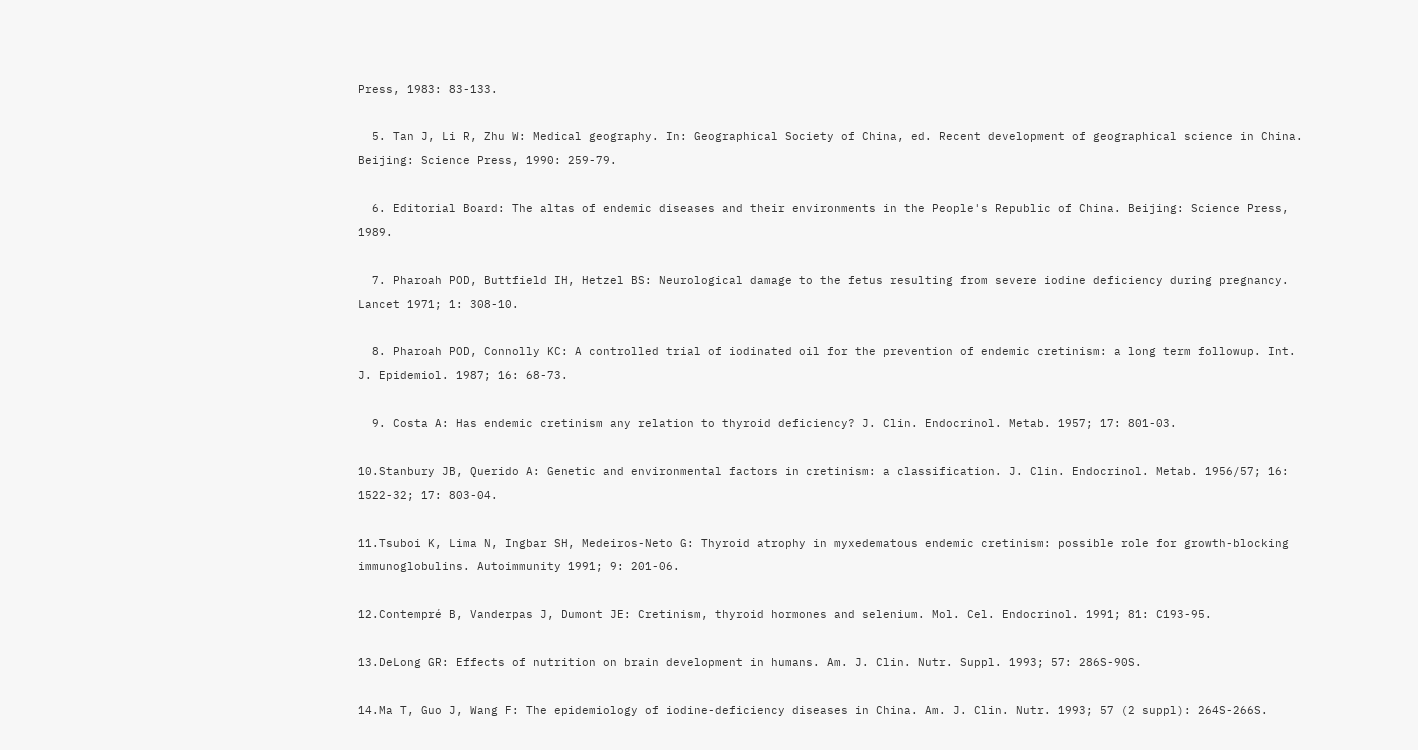Press, 1983: 83-133.

  5. Tan J, Li R, Zhu W: Medical geography. In: Geographical Society of China, ed. Recent development of geographical science in China. Beijing: Science Press, 1990: 259-79.

  6. Editorial Board: The altas of endemic diseases and their environments in the People's Republic of China. Beijing: Science Press, 1989.

  7. Pharoah POD, Buttfield IH, Hetzel BS: Neurological damage to the fetus resulting from severe iodine deficiency during pregnancy. Lancet 1971; 1: 308-10.

  8. Pharoah POD, Connolly KC: A controlled trial of iodinated oil for the prevention of endemic cretinism: a long term followup. Int. J. Epidemiol. 1987; 16: 68-73.

  9. Costa A: Has endemic cretinism any relation to thyroid deficiency? J. Clin. Endocrinol. Metab. 1957; 17: 801-03.

10.Stanbury JB, Querido A: Genetic and environmental factors in cretinism: a classification. J. Clin. Endocrinol. Metab. 1956/57; 16: 1522-32; 17: 803-04.

11.Tsuboi K, Lima N, Ingbar SH, Medeiros-Neto G: Thyroid atrophy in myxedematous endemic cretinism: possible role for growth-blocking immunoglobulins. Autoimmunity 1991; 9: 201-06.

12.Contempré B, Vanderpas J, Dumont JE: Cretinism, thyroid hormones and selenium. Mol. Cel. Endocrinol. 1991; 81: C193-95.

13.DeLong GR: Effects of nutrition on brain development in humans. Am. J. Clin. Nutr. Suppl. 1993; 57: 286S-90S.

14.Ma T, Guo J, Wang F: The epidemiology of iodine-deficiency diseases in China. Am. J. Clin. Nutr. 1993; 57 (2 suppl): 264S-266S.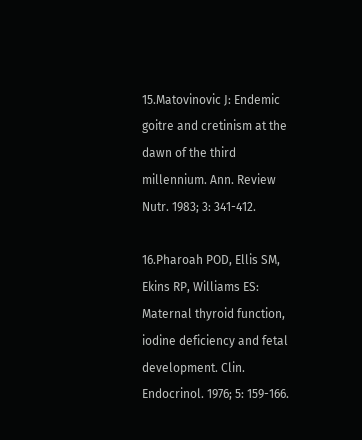15.Matovinovic J: Endemic goitre and cretinism at the dawn of the third millennium. Ann. Review Nutr. 1983; 3: 341-412.

16.Pharoah POD, Ellis SM, Ekins RP, Williams ES: Maternal thyroid function, iodine deficiency and fetal development. Clin. Endocrinol. 1976; 5: 159-166.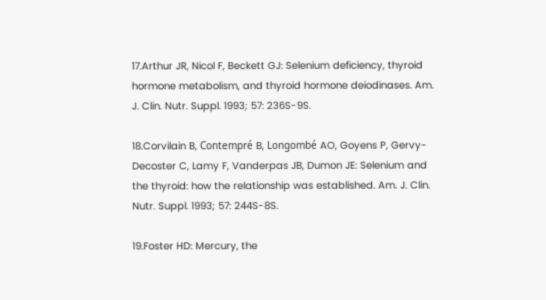17.Arthur JR, Nicol F, Beckett GJ: Selenium deficiency, thyroid hormone metabolism, and thyroid hormone deiodinases. Am. J. Clin. Nutr. Suppl. 1993; 57: 236S-9S.

18.Corvilain B, Contempré B, Longombé AO, Goyens P, Gervy-Decoster C, Lamy F, Vanderpas JB, Dumon JE: Selenium and the thyroid: how the relationship was established. Am. J. Clin. Nutr. Suppl. 1993; 57: 244S-8S.

19.Foster HD: Mercury, the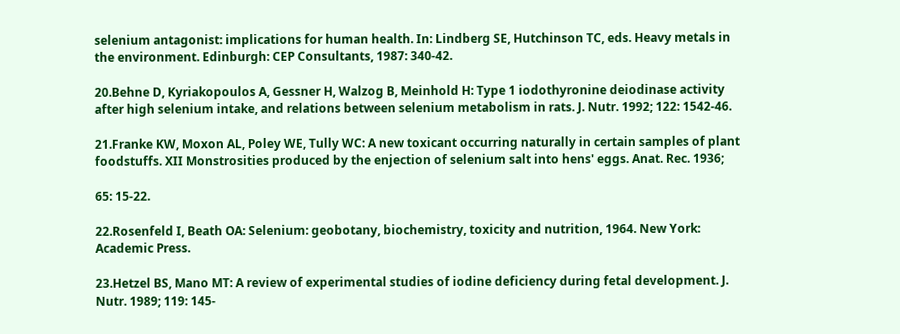selenium antagonist: implications for human health. In: Lindberg SE, Hutchinson TC, eds. Heavy metals in the environment. Edinburgh: CEP Consultants, 1987: 340-42.

20.Behne D, Kyriakopoulos A, Gessner H, Walzog B, Meinhold H: Type 1 iodothyronine deiodinase activity after high selenium intake, and relations between selenium metabolism in rats. J. Nutr. 1992; 122: 1542-46.

21.Franke KW, Moxon AL, Poley WE, Tully WC: A new toxicant occurring naturally in certain samples of plant foodstuffs. XII Monstrosities produced by the enjection of selenium salt into hens' eggs. Anat. Rec. 1936;

65: 15-22.

22.Rosenfeld I, Beath OA: Selenium: geobotany, biochemistry, toxicity and nutrition, 1964. New York: Academic Press.

23.Hetzel BS, Mano MT: A review of experimental studies of iodine deficiency during fetal development. J. Nutr. 1989; 119: 145-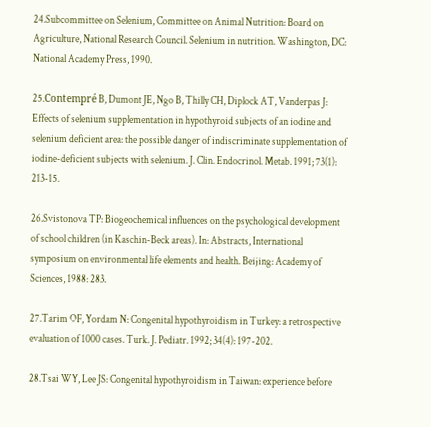24.Subcommittee on Selenium, Committee on Animal Nutrition: Board on Agriculture, National Research Council. Selenium in nutrition. Washington, DC: National Academy Press, 1990.

25.Contempré B, Dumont JE, Ngo B, Thilly CH, Diplock AT, Vanderpas J: Effects of selenium supplementation in hypothyroid subjects of an iodine and selenium deficient area: the possible danger of indiscriminate supplementation of iodine-deficient subjects with selenium. J. Clin. Endocrinol. Metab. 1991; 73(1): 213-15.

26.Svistonova TP: Biogeochemical influences on the psychological development of school children (in Kaschin-Beck areas). In: Abstracts, International symposium on environmental life elements and health. Beijing: Academy of Sciences, 1988: 283.

27.Tarim OF, Yordam N: Congenital hypothyroidism in Turkey: a retrospective evaluation of 1000 cases. Turk. J. Pediatr. 1992; 34(4): 197-202.

28.Tsai WY, Lee JS: Congenital hypothyroidism in Taiwan: experience before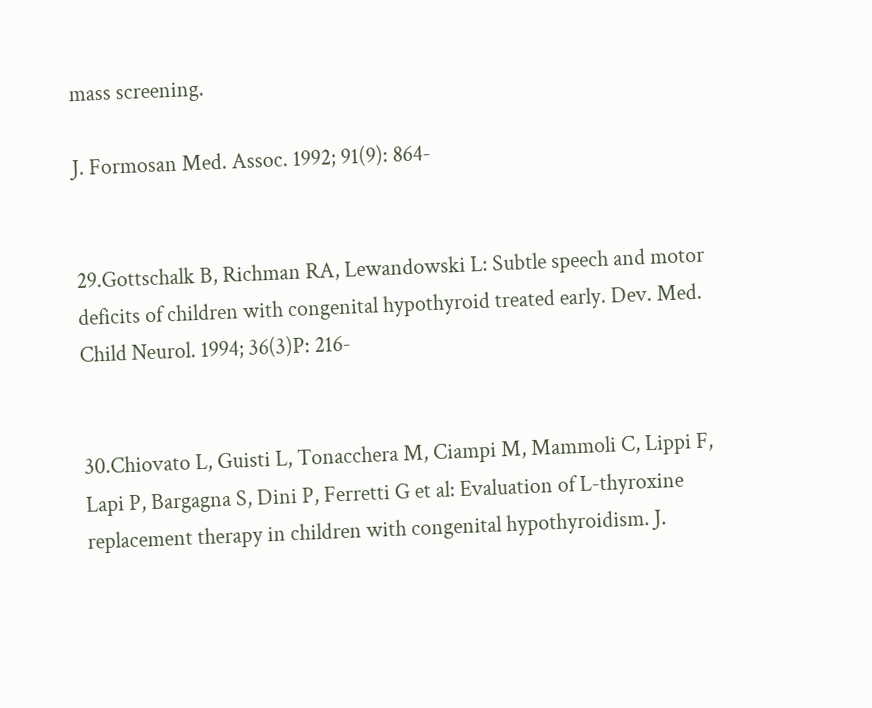mass screening.

J. Formosan Med. Assoc. 1992; 91(9): 864-


29.Gottschalk B, Richman RA, Lewandowski L: Subtle speech and motor deficits of children with congenital hypothyroid treated early. Dev. Med. Child Neurol. 1994; 36(3)P: 216-


30.Chiovato L, Guisti L, Tonacchera M, Ciampi M, Mammoli C, Lippi F, Lapi P, Bargagna S, Dini P, Ferretti G et al: Evaluation of L-thyroxine replacement therapy in children with congenital hypothyroidism. J.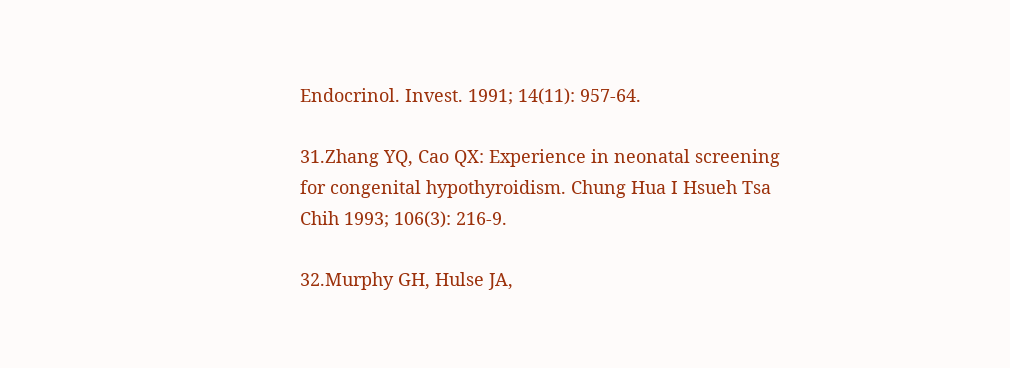Endocrinol. Invest. 1991; 14(11): 957-64.

31.Zhang YQ, Cao QX: Experience in neonatal screening for congenital hypothyroidism. Chung Hua I Hsueh Tsa Chih 1993; 106(3): 216-9.

32.Murphy GH, Hulse JA,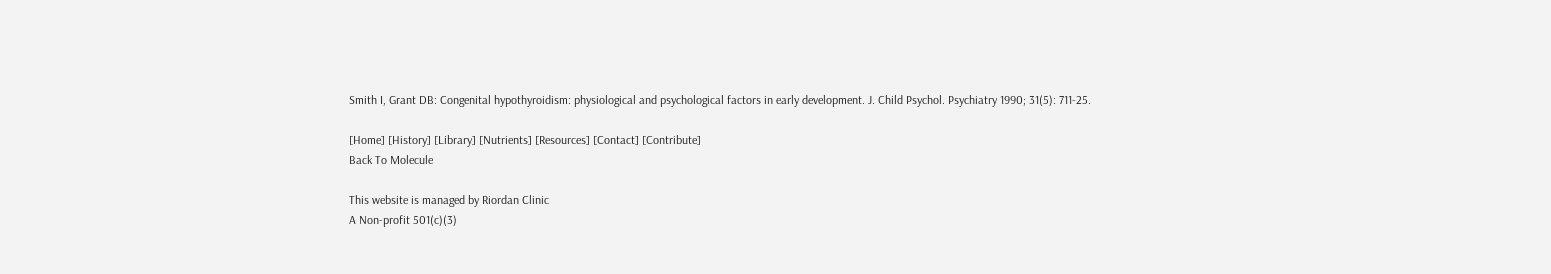Smith I, Grant DB: Congenital hypothyroidism: physiological and psychological factors in early development. J. Child Psychol. Psychiatry 1990; 31(5): 711-25.

[Home] [History] [Library] [Nutrients] [Resources] [Contact] [Contribute]
Back To Molecule

This website is managed by Riordan Clinic
A Non-profit 501(c)(3)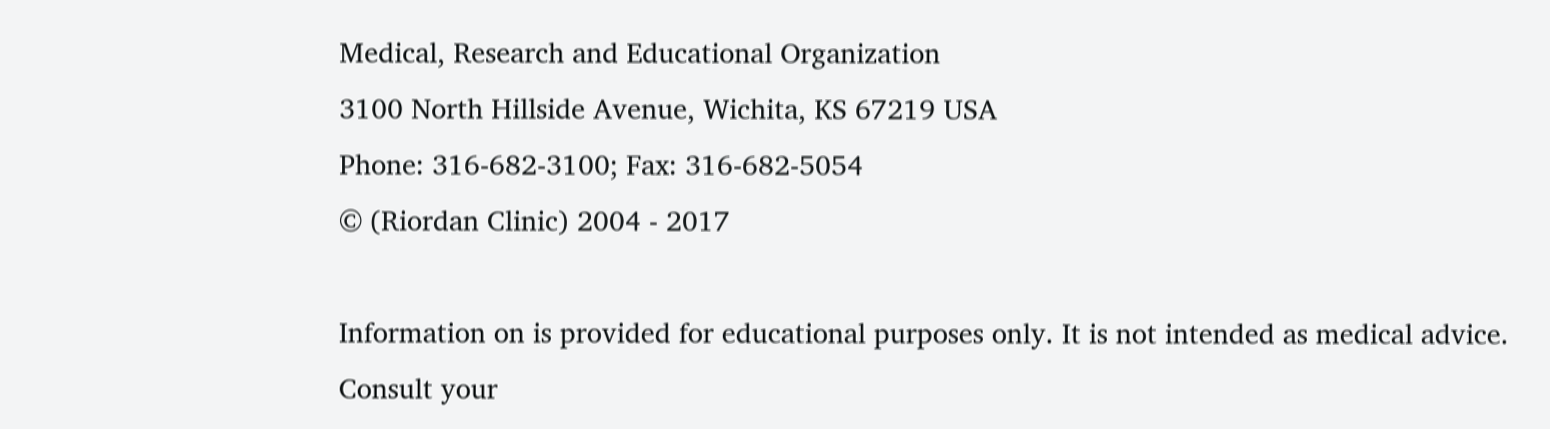Medical, Research and Educational Organization
3100 North Hillside Avenue, Wichita, KS 67219 USA
Phone: 316-682-3100; Fax: 316-682-5054
© (Riordan Clinic) 2004 - 2017

Information on is provided for educational purposes only. It is not intended as medical advice.
Consult your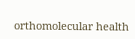orthomolecular health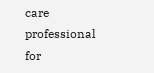care professional for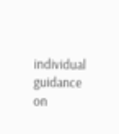individual guidance on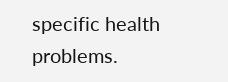specific health problems.